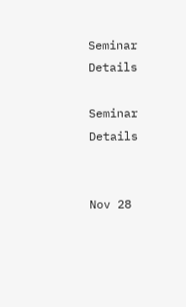Seminar Details

Seminar Details


Nov 28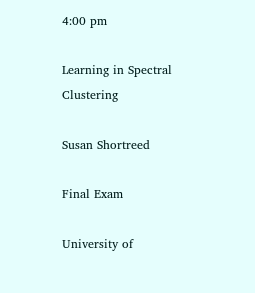4:00 pm

Learning in Spectral Clustering

Susan Shortreed

Final Exam

University of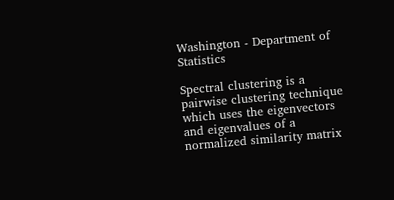Washington - Department of Statistics

Spectral clustering is a pairwise clustering technique which uses the eigenvectors and eigenvalues of a normalized similarity matrix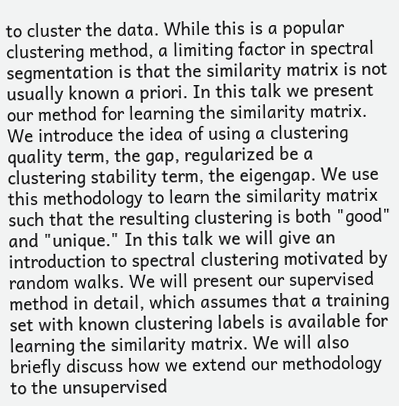to cluster the data. While this is a popular clustering method, a limiting factor in spectral segmentation is that the similarity matrix is not usually known a priori. In this talk we present our method for learning the similarity matrix. We introduce the idea of using a clustering quality term, the gap, regularized be a clustering stability term, the eigengap. We use this methodology to learn the similarity matrix such that the resulting clustering is both "good" and "unique." In this talk we will give an introduction to spectral clustering motivated by random walks. We will present our supervised method in detail, which assumes that a training set with known clustering labels is available for learning the similarity matrix. We will also briefly discuss how we extend our methodology to the unsupervised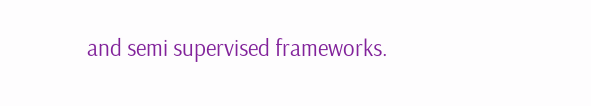and semi supervised frameworks.